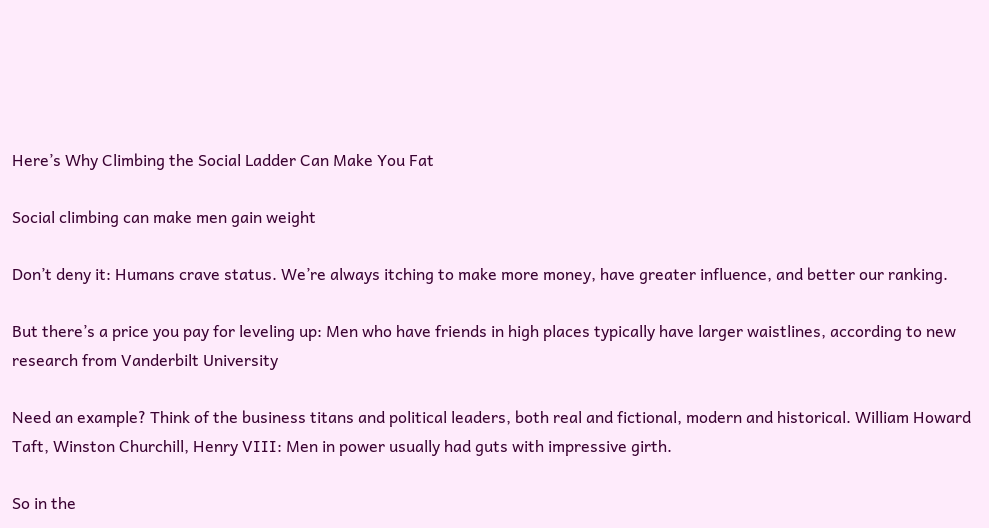Here’s Why Climbing the Social Ladder Can Make You Fat

Social climbing can make men gain weight

Don’t deny it: Humans crave status. We’re always itching to make more money, have greater influence, and better our ranking.

But there’s a price you pay for leveling up: Men who have friends in high places typically have larger waistlines, according to new research from Vanderbilt University

Need an example? Think of the business titans and political leaders, both real and fictional, modern and historical. William Howard Taft, Winston Churchill, Henry VIII: Men in power usually had guts with impressive girth.

So in the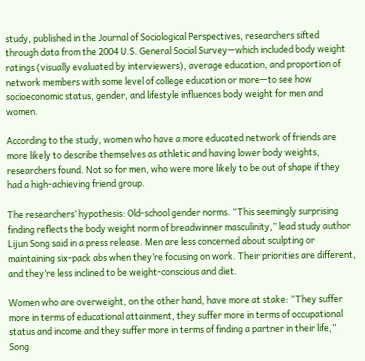study, published in the Journal of Sociological Perspectives, researchers sifted through data from the 2004 U.S. General Social Survey—which included body weight ratings (visually evaluated by interviewers), average education, and proportion of network members with some level of college education or more—to see how socioeconomic status, gender, and lifestyle influences body weight for men and women.

According to the study, women who have a more educated network of friends are more likely to describe themselves as athletic and having lower body weights, researchers found. Not so for men, who were more likely to be out of shape if they had a high-achieving friend group.

The researchers’ hypothesis: Old-school gender norms. “This seemingly surprising finding reflects the body weight norm of breadwinner masculinity,” lead study author Lijun Song said in a press release. Men are less concerned about sculpting or maintaining six-pack abs when they’re focusing on work. Their priorities are different, and they’re less inclined to be weight-conscious and diet.

Women who are overweight, on the other hand, have more at stake: “They suffer more in terms of educational attainment, they suffer more in terms of occupational status and income and they suffer more in terms of finding a partner in their life,” Song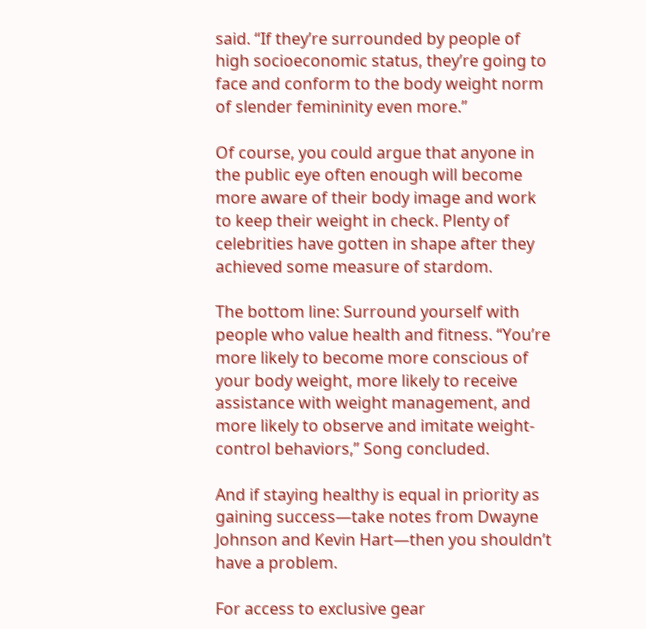said. “If they’re surrounded by people of high socioeconomic status, they’re going to face and conform to the body weight norm of slender femininity even more.”

Of course, you could argue that anyone in the public eye often enough will become more aware of their body image and work to keep their weight in check. Plenty of celebrities have gotten in shape after they achieved some measure of stardom.

The bottom line: Surround yourself with people who value health and fitness. “You’re more likely to become more conscious of your body weight, more likely to receive assistance with weight management, and more likely to observe and imitate weight-control behaviors,” Song concluded.

And if staying healthy is equal in priority as gaining success—take notes from Dwayne Johnson and Kevin Hart—then you shouldn’t have a problem.

For access to exclusive gear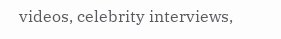videos, celebrity interviews,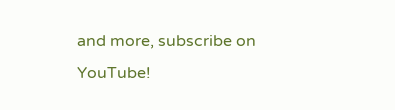and more, subscribe on YouTube!